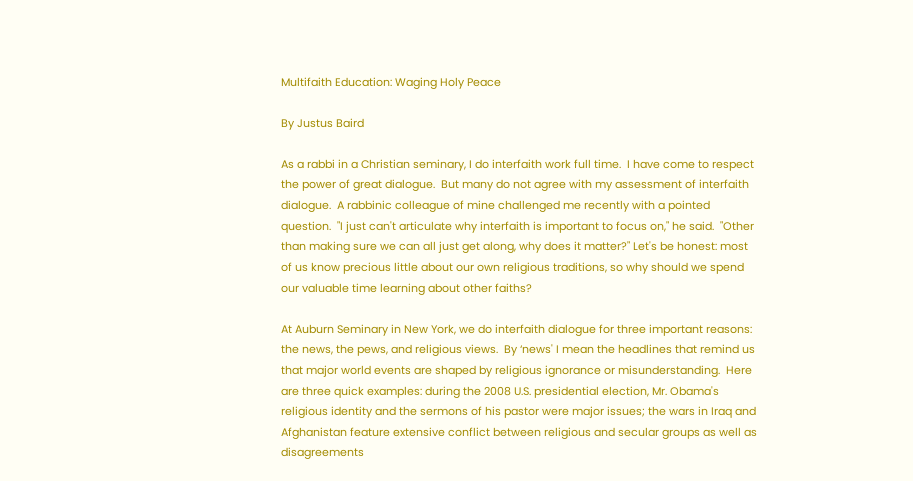Multifaith Education: Waging Holy Peace

By Justus Baird

As a rabbi in a Christian seminary, I do interfaith work full time.  I have come to respect the power of great dialogue.  But many do not agree with my assessment of interfaith dialogue.  A rabbinic colleague of mine challenged me recently with a pointed question.  "I just can't articulate why interfaith is important to focus on," he said.  "Other than making sure we can all just get along, why does it matter?" Let's be honest: most of us know precious little about our own religious traditions, so why should we spend our valuable time learning about other faiths?

At Auburn Seminary in New York, we do interfaith dialogue for three important reasons: the news, the pews, and religious views.  By ‘news' I mean the headlines that remind us that major world events are shaped by religious ignorance or misunderstanding.  Here are three quick examples: during the 2008 U.S. presidential election, Mr. Obama's religious identity and the sermons of his pastor were major issues; the wars in Iraq and Afghanistan feature extensive conflict between religious and secular groups as well as disagreements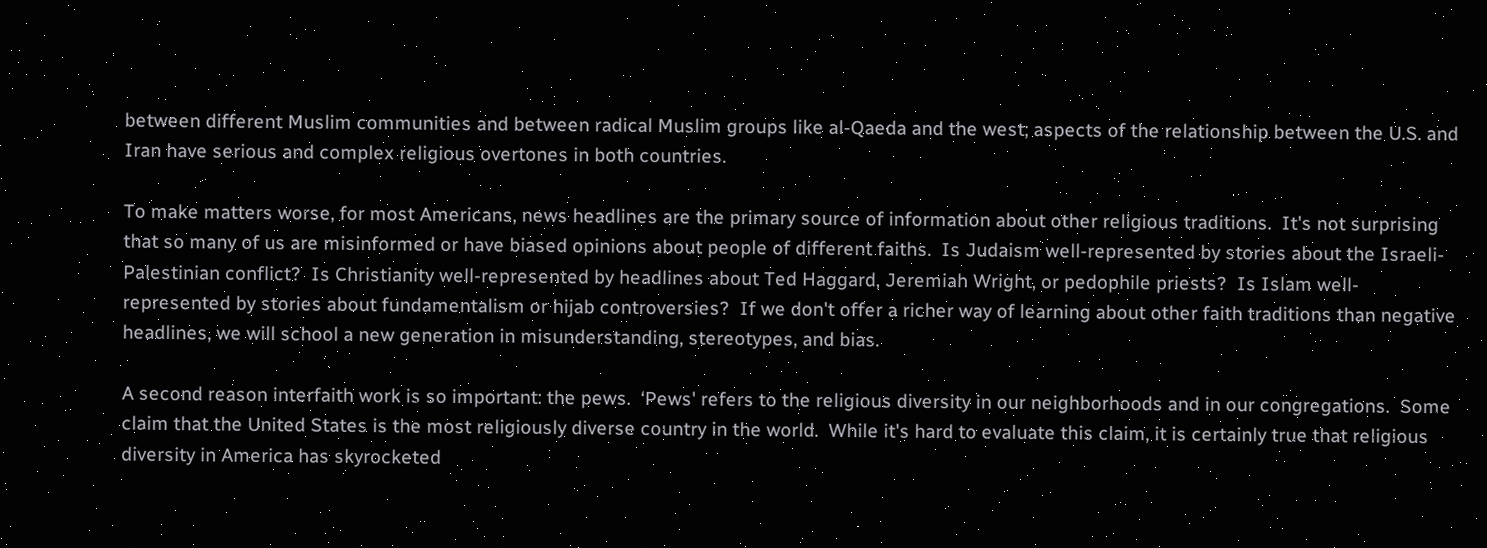between different Muslim communities and between radical Muslim groups like al-Qaeda and the west; aspects of the relationship between the U.S. and Iran have serious and complex religious overtones in both countries.

To make matters worse, for most Americans, news headlines are the primary source of information about other religious traditions.  It's not surprising that so many of us are misinformed or have biased opinions about people of different faiths.  Is Judaism well-represented by stories about the Israeli-Palestinian conflict?  Is Christianity well-represented by headlines about Ted Haggard, Jeremiah Wright, or pedophile priests?  Is Islam well-represented by stories about fundamentalism or hijab controversies?  If we don't offer a richer way of learning about other faith traditions than negative headlines, we will school a new generation in misunderstanding, stereotypes, and bias.

A second reason interfaith work is so important: the pews.  ‘Pews' refers to the religious diversity in our neighborhoods and in our congregations.  Some claim that the United States is the most religiously diverse country in the world.  While it's hard to evaluate this claim, it is certainly true that religious diversity in America has skyrocketed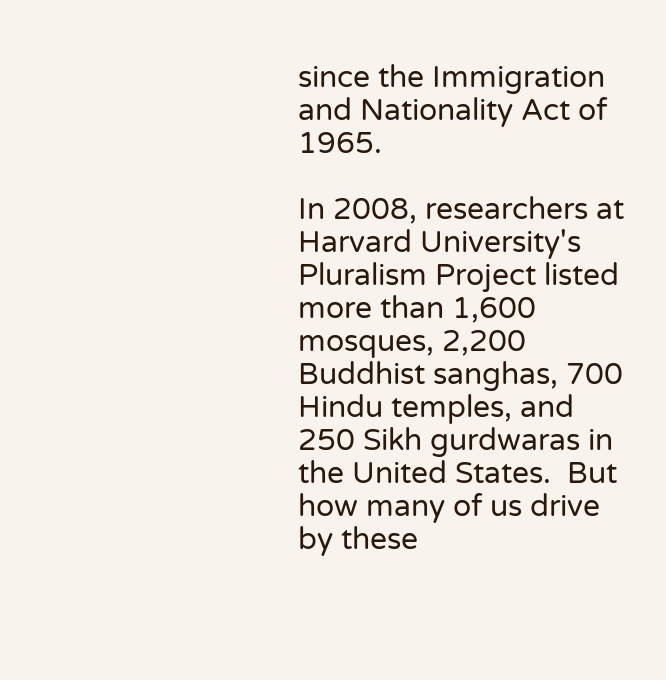since the Immigration and Nationality Act of 1965.

In 2008, researchers at Harvard University's Pluralism Project listed more than 1,600 mosques, 2,200 Buddhist sanghas, 700 Hindu temples, and 250 Sikh gurdwaras in the United States.  But how many of us drive by these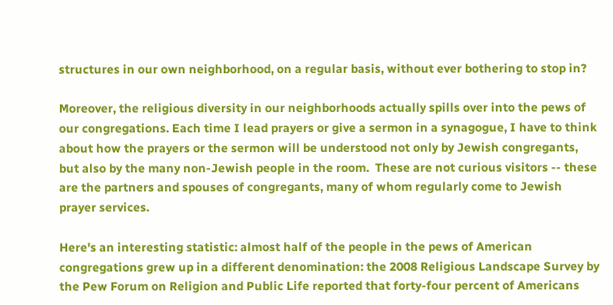structures in our own neighborhood, on a regular basis, without ever bothering to stop in?

Moreover, the religious diversity in our neighborhoods actually spills over into the pews of our congregations. Each time I lead prayers or give a sermon in a synagogue, I have to think about how the prayers or the sermon will be understood not only by Jewish congregants, but also by the many non-Jewish people in the room.  These are not curious visitors -- these are the partners and spouses of congregants, many of whom regularly come to Jewish prayer services.

Here's an interesting statistic: almost half of the people in the pews of American congregations grew up in a different denomination: the 2008 Religious Landscape Survey by the Pew Forum on Religion and Public Life reported that forty-four percent of Americans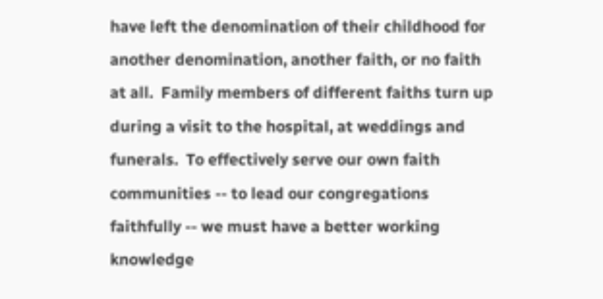have left the denomination of their childhood for another denomination, another faith, or no faith at all.  Family members of different faiths turn up during a visit to the hospital, at weddings and funerals.  To effectively serve our own faith communities -- to lead our congregations faithfully -- we must have a better working knowledge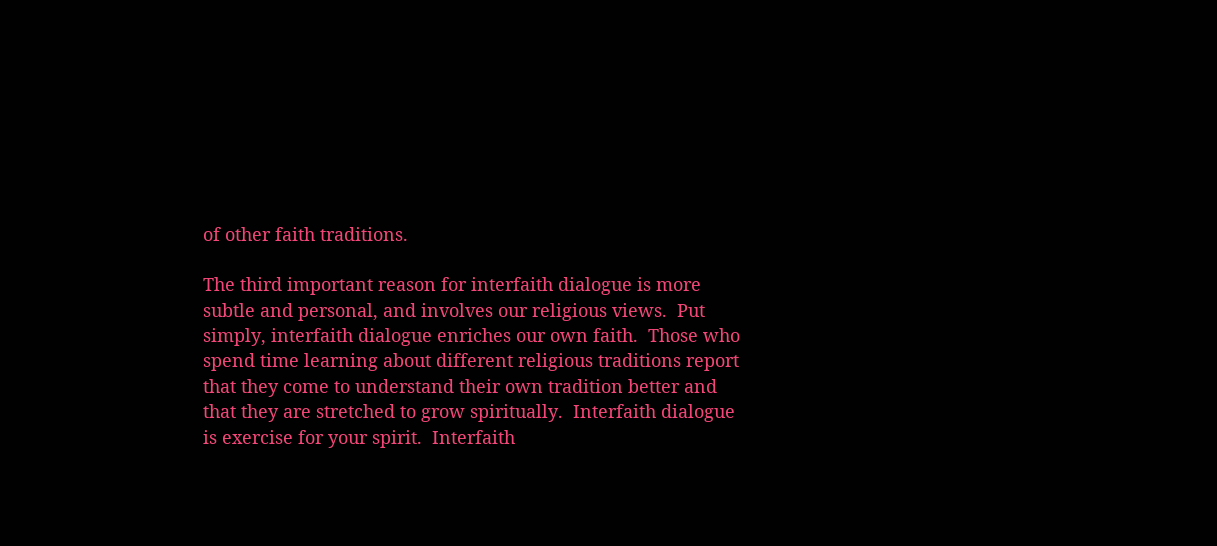of other faith traditions.

The third important reason for interfaith dialogue is more subtle and personal, and involves our religious views.  Put simply, interfaith dialogue enriches our own faith.  Those who spend time learning about different religious traditions report that they come to understand their own tradition better and that they are stretched to grow spiritually.  Interfaith dialogue is exercise for your spirit.  Interfaith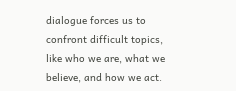dialogue forces us to confront difficult topics, like who we are, what we believe, and how we act.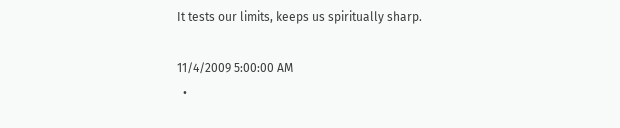It tests our limits, keeps us spiritually sharp.

11/4/2009 5:00:00 AM
  •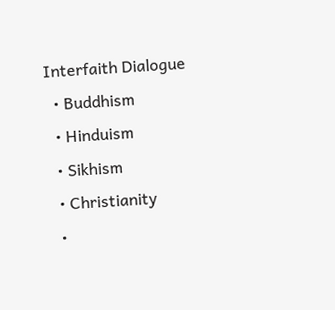Interfaith Dialogue
  • Buddhism
  • Hinduism
  • Sikhism
  • Christianity
  •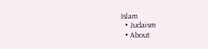Islam
  • Judaism
  • About